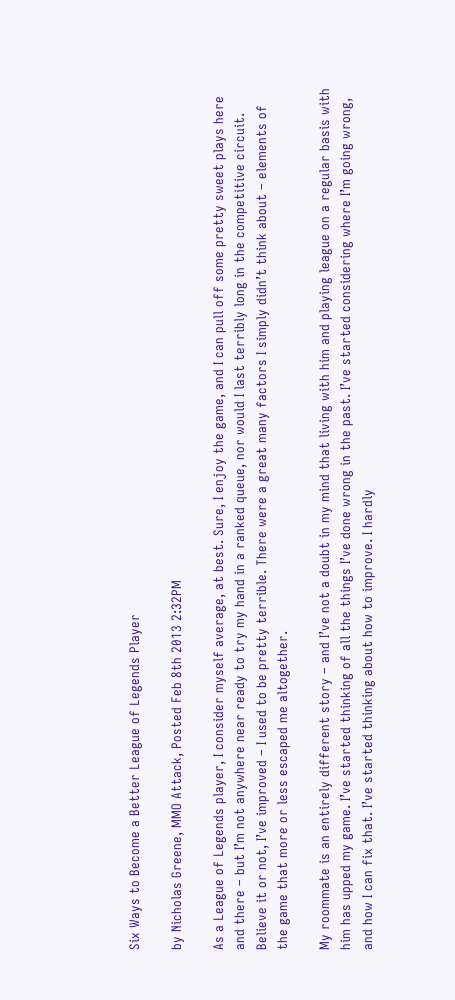Six Ways to Become a Better League of Legends Player

by Nicholas Greene, MMO Attack, Posted Feb 8th 2013 2:32PM

As a League of Legends player, I consider myself average, at best. Sure, I enjoy the game, and I can pull off some pretty sweet plays here and there – but I’m not anywhere near ready to try my hand in a ranked queue, nor would I last terribly long in the competitive circuit. Believe it or not, I’ve improved – I used to be pretty terrible. There were a great many factors I simply didn’t think about – elements of the game that more or less escaped me altogether.

My roommate is an entirely different story – and I’ve not a doubt in my mind that living with him and playing league on a regular basis with him has upped my game. I’ve started thinking of all the things I’ve done wrong in the past. I’ve started considering where I’m going wrong, and how I can fix that. I’ve started thinking about how to improve. I hardly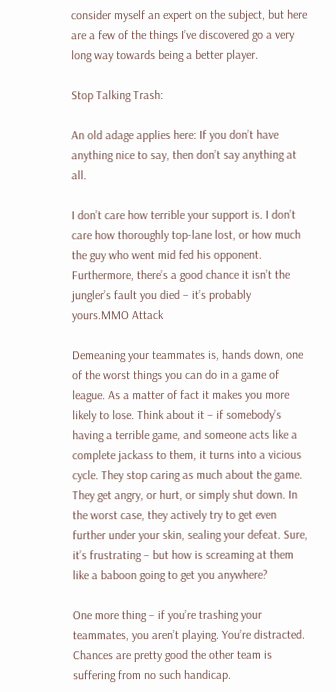consider myself an expert on the subject, but here are a few of the things I’ve discovered go a very long way towards being a better player.

Stop Talking Trash:

An old adage applies here: If you don’t have anything nice to say, then don’t say anything at all.

I don’t care how terrible your support is. I don’t care how thoroughly top-lane lost, or how much the guy who went mid fed his opponent. Furthermore, there’s a good chance it isn’t the jungler’s fault you died – it’s probably yours.MMO Attack

Demeaning your teammates is, hands down, one of the worst things you can do in a game of league. As a matter of fact it makes you more likely to lose. Think about it – if somebody’s having a terrible game, and someone acts like a complete jackass to them, it turns into a vicious cycle. They stop caring as much about the game. They get angry, or hurt, or simply shut down. In the worst case, they actively try to get even further under your skin, sealing your defeat. Sure, it’s frustrating – but how is screaming at them like a baboon going to get you anywhere?

One more thing – if you’re trashing your teammates, you aren’t playing. You’re distracted. Chances are pretty good the other team is suffering from no such handicap.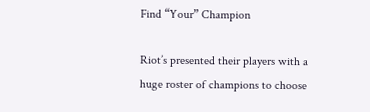Find “Your” Champion

Riot’s presented their players with a huge roster of champions to choose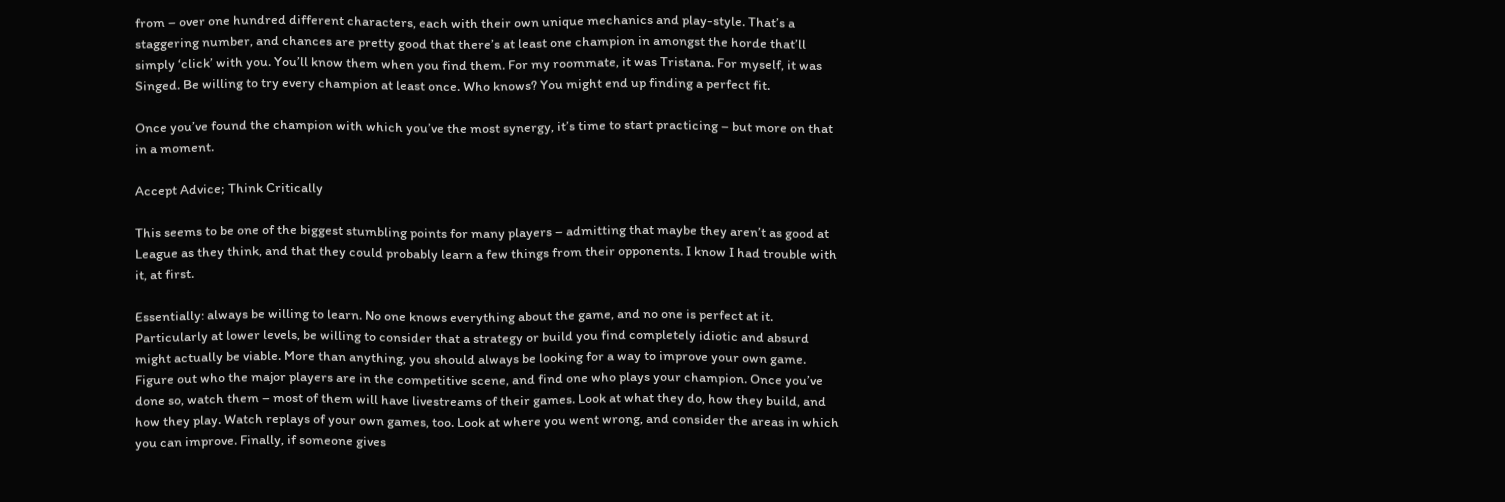from – over one hundred different characters, each with their own unique mechanics and play-style. That’s a staggering number, and chances are pretty good that there’s at least one champion in amongst the horde that’ll simply ‘click’ with you. You’ll know them when you find them. For my roommate, it was Tristana. For myself, it was Singed. Be willing to try every champion at least once. Who knows? You might end up finding a perfect fit.

Once you’ve found the champion with which you’ve the most synergy, it’s time to start practicing – but more on that in a moment.

Accept Advice; Think Critically

This seems to be one of the biggest stumbling points for many players – admitting that maybe they aren’t as good at League as they think, and that they could probably learn a few things from their opponents. I know I had trouble with it, at first.

Essentially: always be willing to learn. No one knows everything about the game, and no one is perfect at it. Particularly at lower levels, be willing to consider that a strategy or build you find completely idiotic and absurd might actually be viable. More than anything, you should always be looking for a way to improve your own game. Figure out who the major players are in the competitive scene, and find one who plays your champion. Once you’ve done so, watch them – most of them will have livestreams of their games. Look at what they do, how they build, and how they play. Watch replays of your own games, too. Look at where you went wrong, and consider the areas in which you can improve. Finally, if someone gives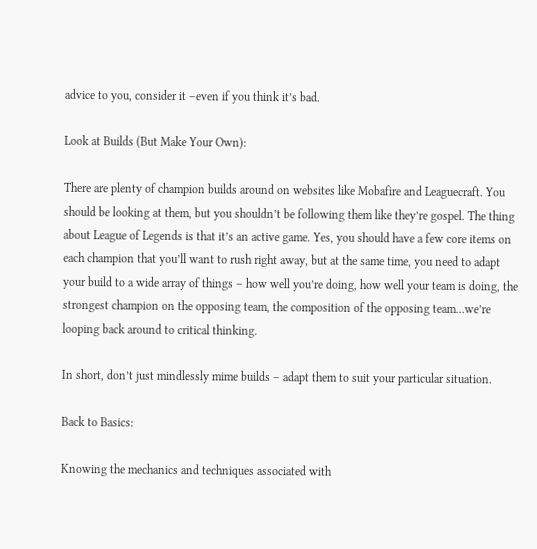advice to you, consider it –even if you think it’s bad.

Look at Builds (But Make Your Own):

There are plenty of champion builds around on websites like Mobafire and Leaguecraft. You should be looking at them, but you shouldn’t be following them like they’re gospel. The thing about League of Legends is that it’s an active game. Yes, you should have a few core items on each champion that you’ll want to rush right away, but at the same time, you need to adapt your build to a wide array of things – how well you’re doing, how well your team is doing, the strongest champion on the opposing team, the composition of the opposing team…we’re looping back around to critical thinking.

In short, don’t just mindlessly mime builds – adapt them to suit your particular situation.

Back to Basics:

Knowing the mechanics and techniques associated with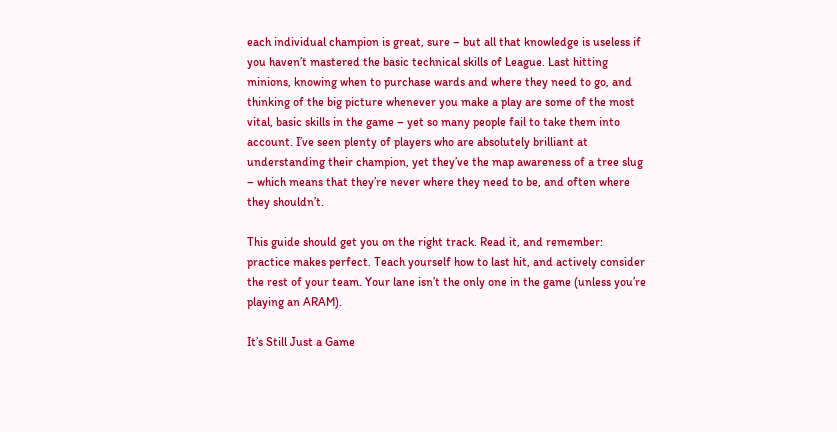each individual champion is great, sure – but all that knowledge is useless if you haven’t mastered the basic technical skills of League. Last hitting minions, knowing when to purchase wards and where they need to go, and thinking of the big picture whenever you make a play are some of the most vital, basic skills in the game – yet so many people fail to take them into account. I’ve seen plenty of players who are absolutely brilliant at understanding their champion, yet they’ve the map awareness of a tree slug – which means that they’re never where they need to be, and often where they shouldn’t.

This guide should get you on the right track. Read it, and remember: practice makes perfect. Teach yourself how to last hit, and actively consider the rest of your team. Your lane isn’t the only one in the game (unless you’re playing an ARAM).

It’s Still Just a Game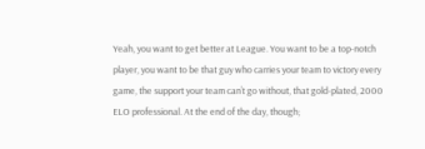Yeah, you want to get better at League. You want to be a top-notch player, you want to be that guy who carries your team to victory every game, the support your team can’t go without, that gold-plated, 2000 ELO professional. At the end of the day, though;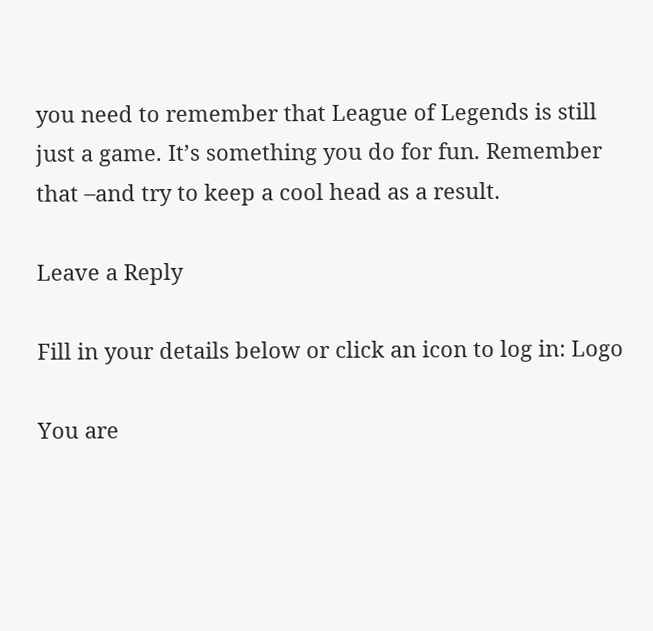you need to remember that League of Legends is still just a game. It’s something you do for fun. Remember that –and try to keep a cool head as a result.

Leave a Reply

Fill in your details below or click an icon to log in: Logo

You are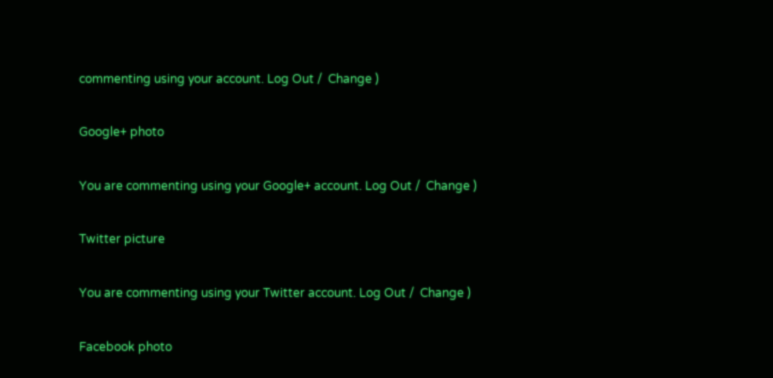commenting using your account. Log Out /  Change )

Google+ photo

You are commenting using your Google+ account. Log Out /  Change )

Twitter picture

You are commenting using your Twitter account. Log Out /  Change )

Facebook photo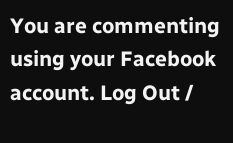You are commenting using your Facebook account. Log Out /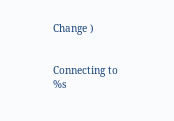Change )


Connecting to %s